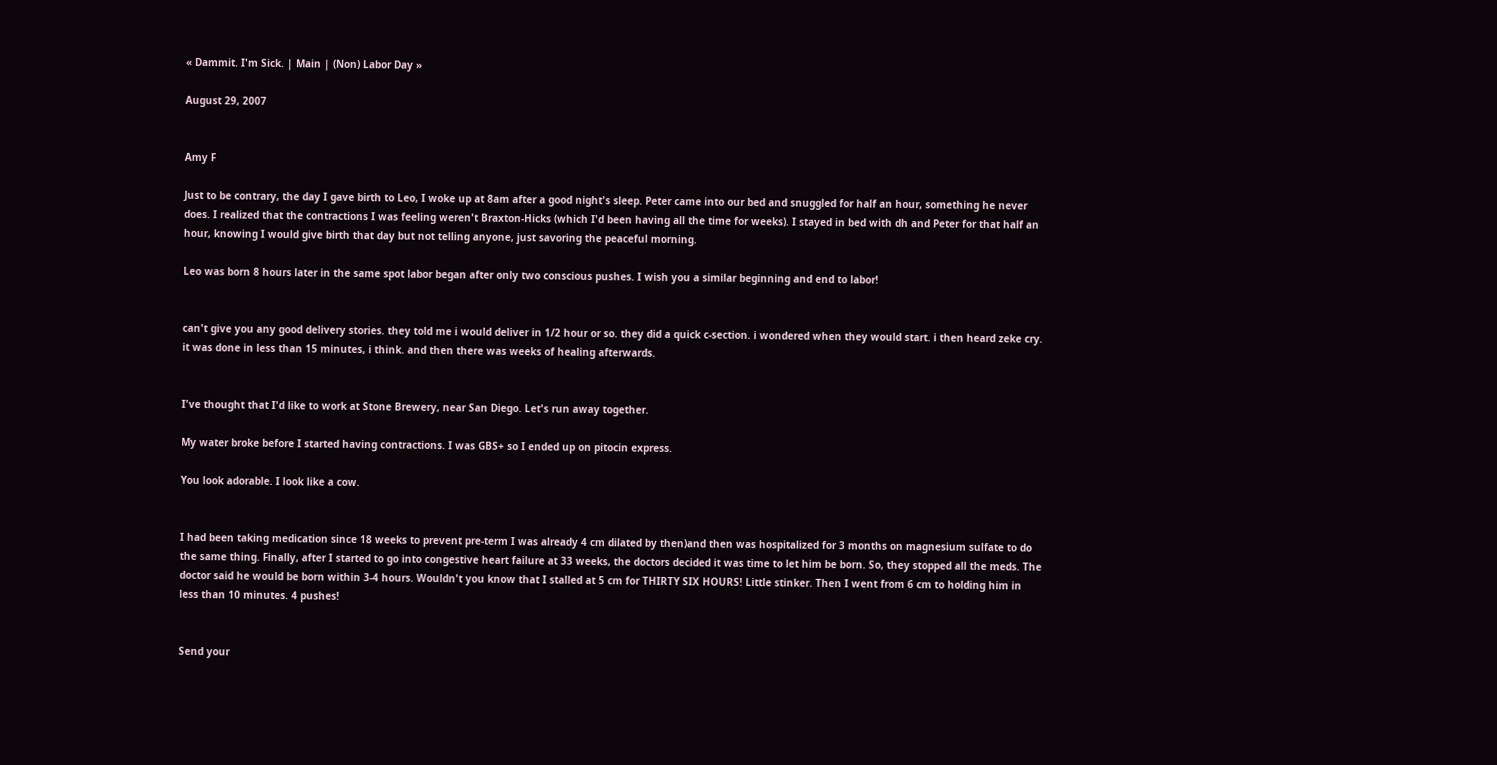« Dammit. I'm Sick. | Main | (Non) Labor Day »

August 29, 2007


Amy F

Just to be contrary, the day I gave birth to Leo, I woke up at 8am after a good night's sleep. Peter came into our bed and snuggled for half an hour, something he never does. I realized that the contractions I was feeling weren't Braxton-Hicks (which I'd been having all the time for weeks). I stayed in bed with dh and Peter for that half an hour, knowing I would give birth that day but not telling anyone, just savoring the peaceful morning.

Leo was born 8 hours later in the same spot labor began after only two conscious pushes. I wish you a similar beginning and end to labor!


can't give you any good delivery stories. they told me i would deliver in 1/2 hour or so. they did a quick c-section. i wondered when they would start. i then heard zeke cry. it was done in less than 15 minutes, i think. and then there was weeks of healing afterwards.


I've thought that I'd like to work at Stone Brewery, near San Diego. Let's run away together.

My water broke before I started having contractions. I was GBS+ so I ended up on pitocin express.

You look adorable. I look like a cow.


I had been taking medication since 18 weeks to prevent pre-term I was already 4 cm dilated by then)and then was hospitalized for 3 months on magnesium sulfate to do the same thing. Finally, after I started to go into congestive heart failure at 33 weeks, the doctors decided it was time to let him be born. So, they stopped all the meds. The doctor said he would be born within 3-4 hours. Wouldn't you know that I stalled at 5 cm for THIRTY SIX HOURS! Little stinker. Then I went from 6 cm to holding him in less than 10 minutes. 4 pushes!


Send your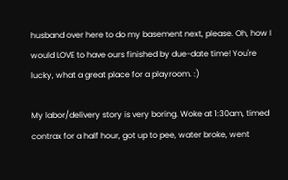husband over here to do my basement next, please. Oh, how I would LOVE to have ours finished by due-date time! You're lucky, what a great place for a playroom. :)

My labor/delivery story is very boring. Woke at 1:30am, timed contrax for a half hour, got up to pee, water broke, went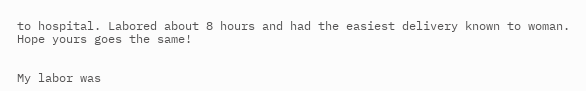to hospital. Labored about 8 hours and had the easiest delivery known to woman. Hope yours goes the same!


My labor was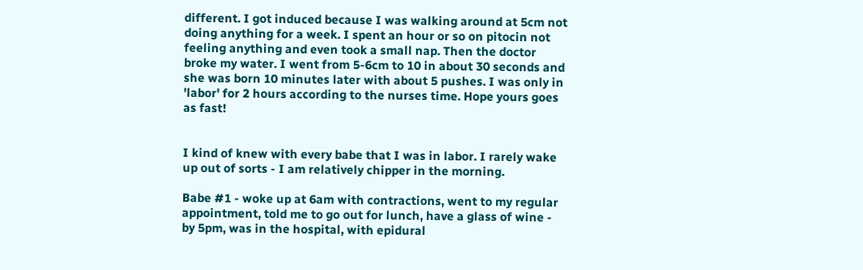different. I got induced because I was walking around at 5cm not doing anything for a week. I spent an hour or so on pitocin not feeling anything and even took a small nap. Then the doctor broke my water. I went from 5-6cm to 10 in about 30 seconds and she was born 10 minutes later with about 5 pushes. I was only in 'labor' for 2 hours according to the nurses time. Hope yours goes as fast!


I kind of knew with every babe that I was in labor. I rarely wake up out of sorts - I am relatively chipper in the morning.

Babe #1 - woke up at 6am with contractions, went to my regular appointment, told me to go out for lunch, have a glass of wine - by 5pm, was in the hospital, with epidural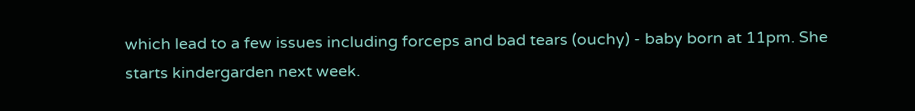which lead to a few issues including forceps and bad tears (ouchy) - baby born at 11pm. She starts kindergarden next week.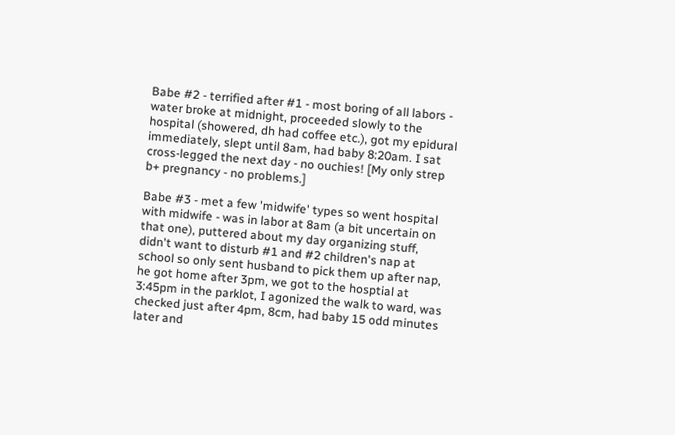Babe #2 - terrified after #1 - most boring of all labors - water broke at midnight, proceeded slowly to the hospital (showered, dh had coffee etc.), got my epidural immediately, slept until 8am, had baby 8:20am. I sat cross-legged the next day - no ouchies! [My only strep b+ pregnancy - no problems.]

Babe #3 - met a few 'midwife' types so went hospital with midwife - was in labor at 8am (a bit uncertain on that one), puttered about my day organizing stuff, didn't want to disturb #1 and #2 children's nap at school so only sent husband to pick them up after nap, he got home after 3pm, we got to the hosptial at 3:45pm in the parklot, I agonized the walk to ward, was checked just after 4pm, 8cm, had baby 15 odd minutes later and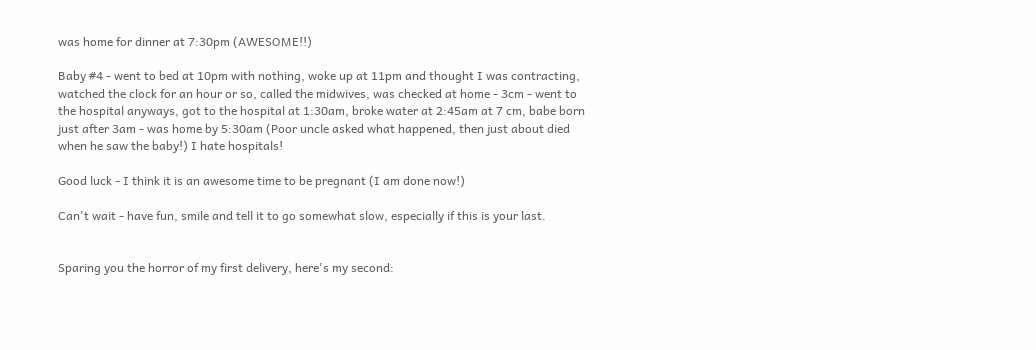was home for dinner at 7:30pm (AWESOME!!)

Baby #4 - went to bed at 10pm with nothing, woke up at 11pm and thought I was contracting, watched the clock for an hour or so, called the midwives, was checked at home - 3cm - went to the hospital anyways, got to the hospital at 1:30am, broke water at 2:45am at 7 cm, babe born just after 3am - was home by 5:30am (Poor uncle asked what happened, then just about died when he saw the baby!) I hate hospitals!

Good luck - I think it is an awesome time to be pregnant (I am done now!)

Can't wait - have fun, smile and tell it to go somewhat slow, especially if this is your last.


Sparing you the horror of my first delivery, here's my second: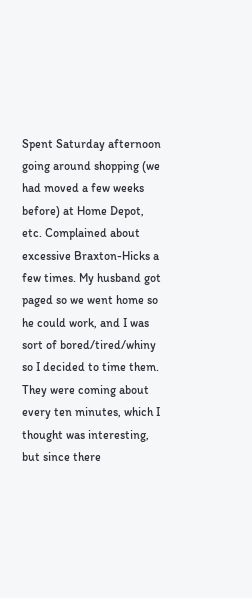Spent Saturday afternoon going around shopping (we had moved a few weeks before) at Home Depot, etc. Complained about excessive Braxton-Hicks a few times. My husband got paged so we went home so he could work, and I was sort of bored/tired/whiny so I decided to time them. They were coming about every ten minutes, which I thought was interesting, but since there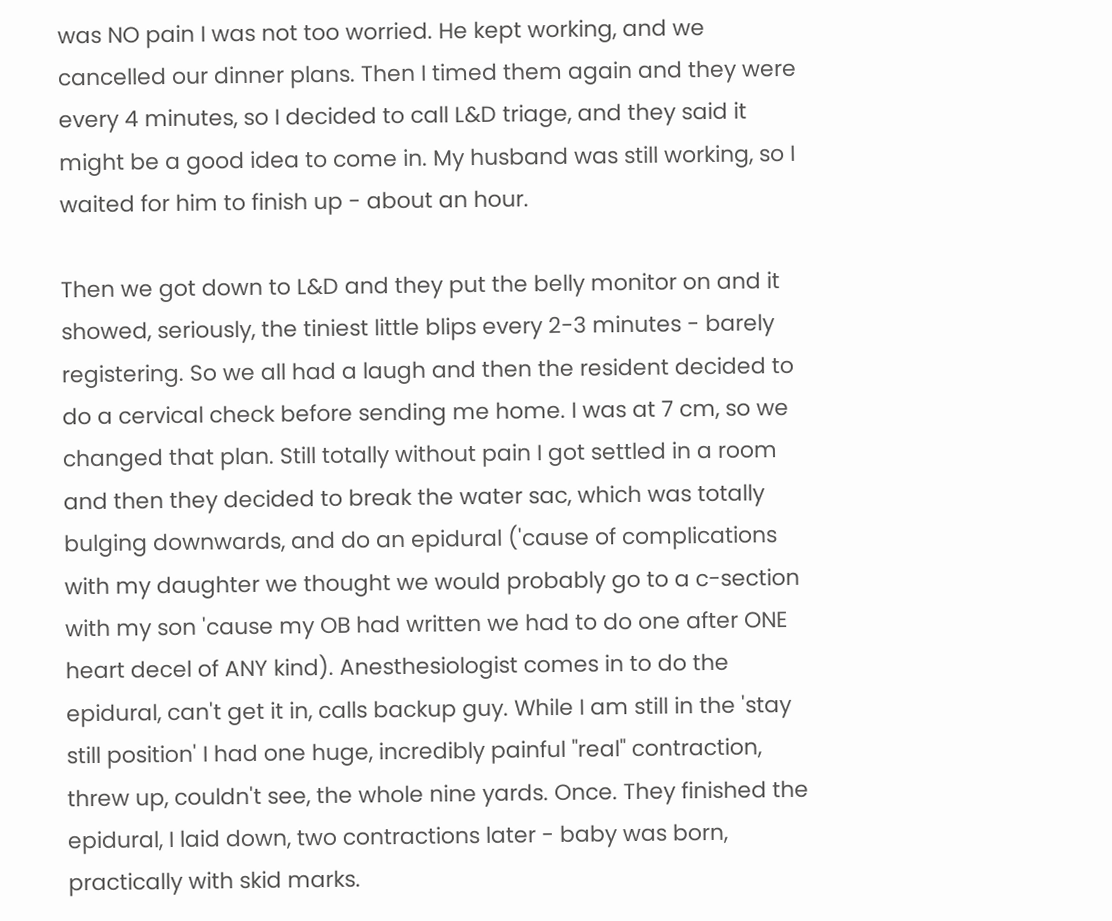was NO pain I was not too worried. He kept working, and we cancelled our dinner plans. Then I timed them again and they were every 4 minutes, so I decided to call L&D triage, and they said it might be a good idea to come in. My husband was still working, so I waited for him to finish up - about an hour.

Then we got down to L&D and they put the belly monitor on and it showed, seriously, the tiniest little blips every 2-3 minutes - barely registering. So we all had a laugh and then the resident decided to do a cervical check before sending me home. I was at 7 cm, so we changed that plan. Still totally without pain I got settled in a room and then they decided to break the water sac, which was totally bulging downwards, and do an epidural ('cause of complications with my daughter we thought we would probably go to a c-section with my son 'cause my OB had written we had to do one after ONE heart decel of ANY kind). Anesthesiologist comes in to do the epidural, can't get it in, calls backup guy. While I am still in the 'stay still position' I had one huge, incredibly painful "real" contraction, threw up, couldn't see, the whole nine yards. Once. They finished the epidural, I laid down, two contractions later - baby was born, practically with skid marks.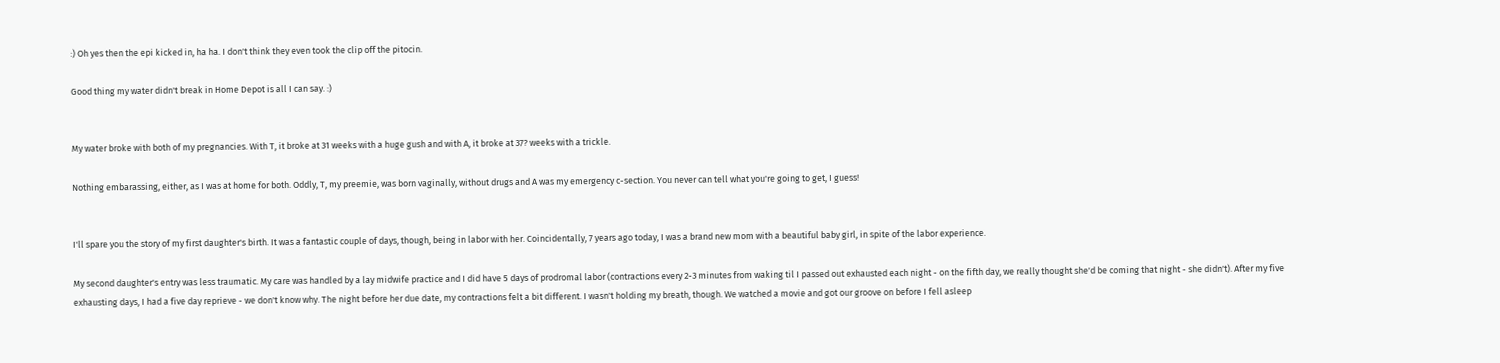:) Oh yes then the epi kicked in, ha ha. I don't think they even took the clip off the pitocin.

Good thing my water didn't break in Home Depot is all I can say. :)


My water broke with both of my pregnancies. With T, it broke at 31 weeks with a huge gush and with A, it broke at 37? weeks with a trickle.

Nothing embarassing, either, as I was at home for both. Oddly, T, my preemie, was born vaginally, without drugs and A was my emergency c-section. You never can tell what you're going to get, I guess!


I'll spare you the story of my first daughter's birth. It was a fantastic couple of days, though, being in labor with her. Coincidentally, 7 years ago today, I was a brand new mom with a beautiful baby girl, in spite of the labor experience.

My second daughter's entry was less traumatic. My care was handled by a lay midwife practice and I did have 5 days of prodromal labor (contractions every 2-3 minutes from waking til I passed out exhausted each night - on the fifth day, we really thought she'd be coming that night - she didn't). After my five exhausting days, I had a five day reprieve - we don't know why. The night before her due date, my contractions felt a bit different. I wasn't holding my breath, though. We watched a movie and got our groove on before I fell asleep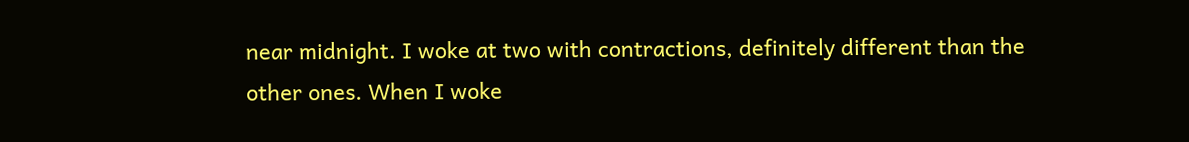near midnight. I woke at two with contractions, definitely different than the other ones. When I woke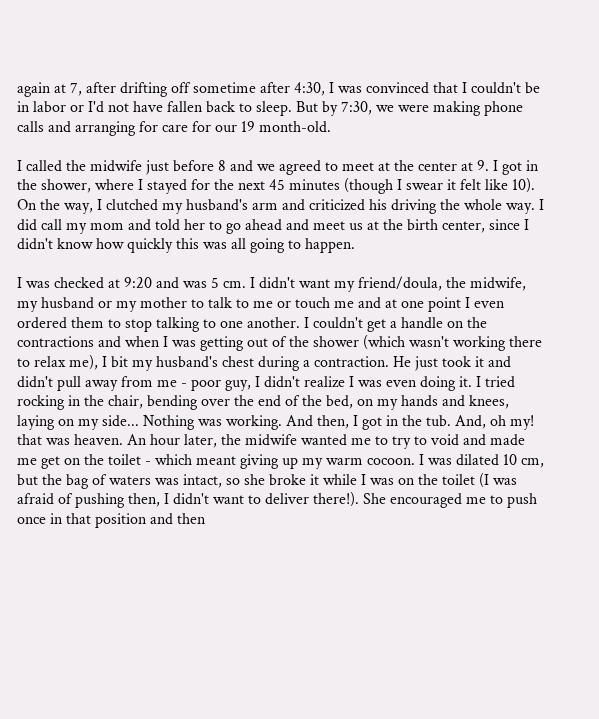again at 7, after drifting off sometime after 4:30, I was convinced that I couldn't be in labor or I'd not have fallen back to sleep. But by 7:30, we were making phone calls and arranging for care for our 19 month-old.

I called the midwife just before 8 and we agreed to meet at the center at 9. I got in the shower, where I stayed for the next 45 minutes (though I swear it felt like 10). On the way, I clutched my husband's arm and criticized his driving the whole way. I did call my mom and told her to go ahead and meet us at the birth center, since I didn't know how quickly this was all going to happen.

I was checked at 9:20 and was 5 cm. I didn't want my friend/doula, the midwife, my husband or my mother to talk to me or touch me and at one point I even ordered them to stop talking to one another. I couldn't get a handle on the contractions and when I was getting out of the shower (which wasn't working there to relax me), I bit my husband's chest during a contraction. He just took it and didn't pull away from me - poor guy, I didn't realize I was even doing it. I tried rocking in the chair, bending over the end of the bed, on my hands and knees, laying on my side... Nothing was working. And then, I got in the tub. And, oh my! that was heaven. An hour later, the midwife wanted me to try to void and made me get on the toilet - which meant giving up my warm cocoon. I was dilated 10 cm, but the bag of waters was intact, so she broke it while I was on the toilet (I was afraid of pushing then, I didn't want to deliver there!). She encouraged me to push once in that position and then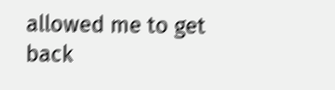allowed me to get back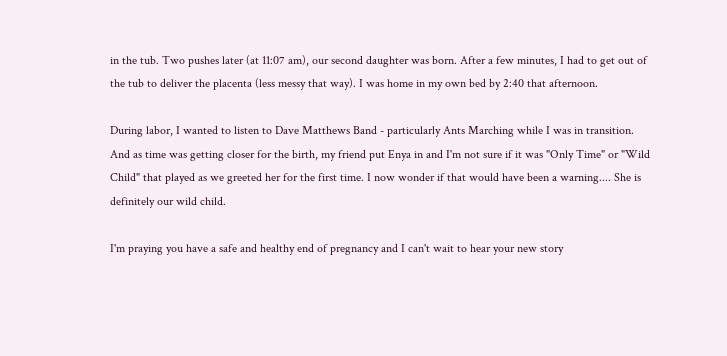in the tub. Two pushes later (at 11:07 am), our second daughter was born. After a few minutes, I had to get out of the tub to deliver the placenta (less messy that way). I was home in my own bed by 2:40 that afternoon.

During labor, I wanted to listen to Dave Matthews Band - particularly Ants Marching while I was in transition. And as time was getting closer for the birth, my friend put Enya in and I'm not sure if it was "Only Time" or "Wild Child" that played as we greeted her for the first time. I now wonder if that would have been a warning.... She is definitely our wild child.

I'm praying you have a safe and healthy end of pregnancy and I can't wait to hear your new story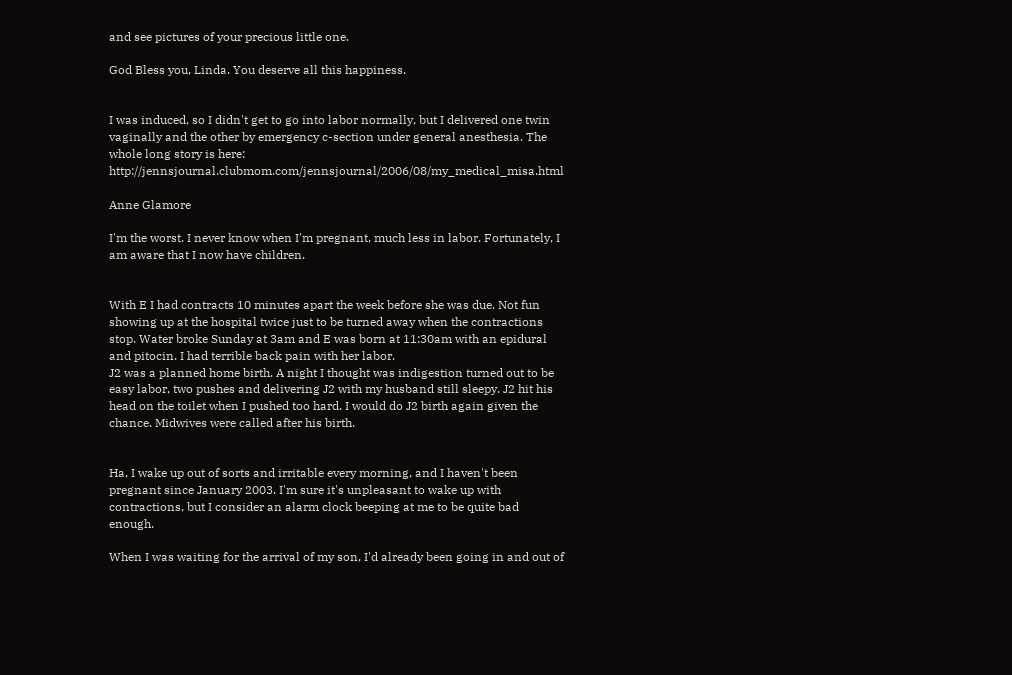and see pictures of your precious little one.

God Bless you, Linda. You deserve all this happiness.


I was induced, so I didn't get to go into labor normally, but I delivered one twin vaginally and the other by emergency c-section under general anesthesia. The whole long story is here: http://jennsjournal.clubmom.com/jennsjournal/2006/08/my_medical_misa.html

Anne Glamore

I'm the worst. I never know when I'm pregnant, much less in labor. Fortunately, I am aware that I now have children.


With E I had contracts 10 minutes apart the week before she was due. Not fun showing up at the hospital twice just to be turned away when the contractions stop. Water broke Sunday at 3am and E was born at 11:30am with an epidural and pitocin. I had terrible back pain with her labor.
J2 was a planned home birth. A night I thought was indigestion turned out to be easy labor, two pushes and delivering J2 with my husband still sleepy. J2 hit his head on the toilet when I pushed too hard. I would do J2 birth again given the chance. Midwives were called after his birth.


Ha, I wake up out of sorts and irritable every morning, and I haven't been pregnant since January 2003. I'm sure it's unpleasant to wake up with contractions, but I consider an alarm clock beeping at me to be quite bad enough.

When I was waiting for the arrival of my son, I'd already been going in and out of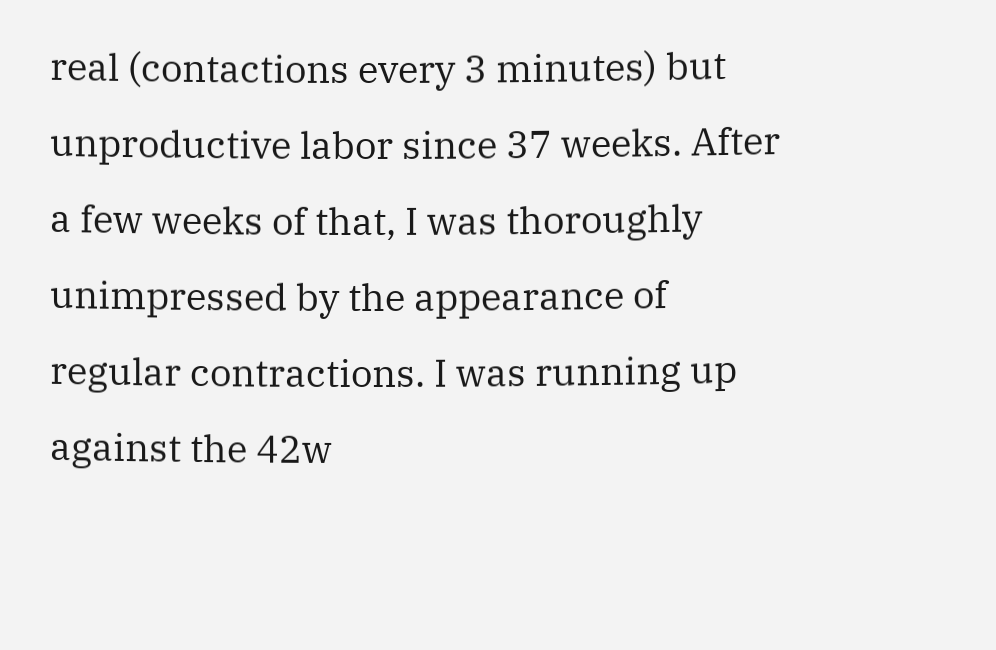real (contactions every 3 minutes) but unproductive labor since 37 weeks. After a few weeks of that, I was thoroughly unimpressed by the appearance of regular contractions. I was running up against the 42w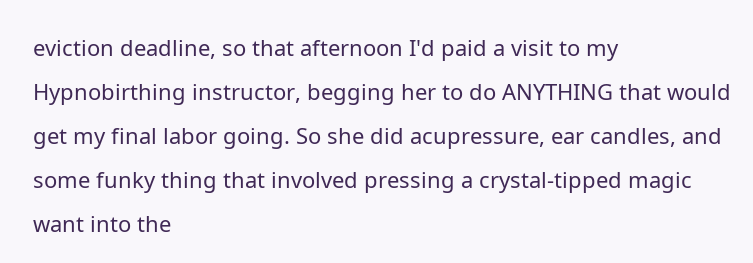eviction deadline, so that afternoon I'd paid a visit to my Hypnobirthing instructor, begging her to do ANYTHING that would get my final labor going. So she did acupressure, ear candles, and some funky thing that involved pressing a crystal-tipped magic want into the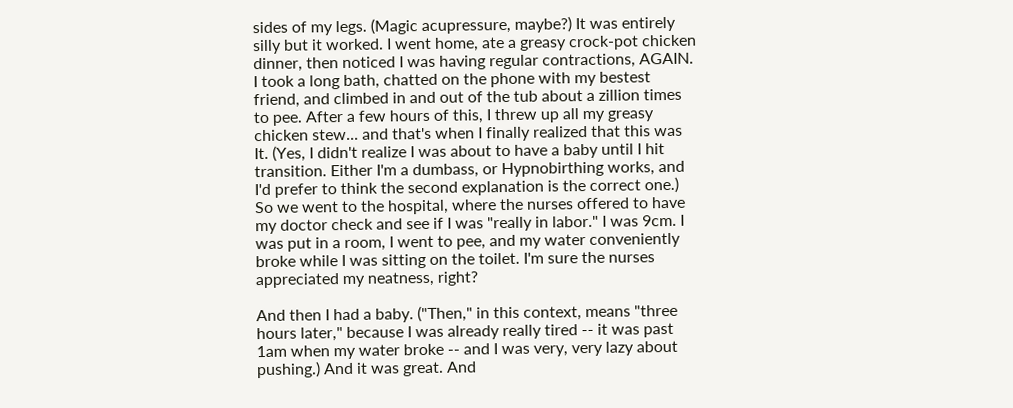sides of my legs. (Magic acupressure, maybe?) It was entirely silly but it worked. I went home, ate a greasy crock-pot chicken dinner, then noticed I was having regular contractions, AGAIN. I took a long bath, chatted on the phone with my bestest friend, and climbed in and out of the tub about a zillion times to pee. After a few hours of this, I threw up all my greasy chicken stew... and that's when I finally realized that this was It. (Yes, I didn't realize I was about to have a baby until I hit transition. Either I'm a dumbass, or Hypnobirthing works, and I'd prefer to think the second explanation is the correct one.) So we went to the hospital, where the nurses offered to have my doctor check and see if I was "really in labor." I was 9cm. I was put in a room, I went to pee, and my water conveniently broke while I was sitting on the toilet. I'm sure the nurses appreciated my neatness, right?

And then I had a baby. ("Then," in this context, means "three hours later," because I was already really tired -- it was past 1am when my water broke -- and I was very, very lazy about pushing.) And it was great. And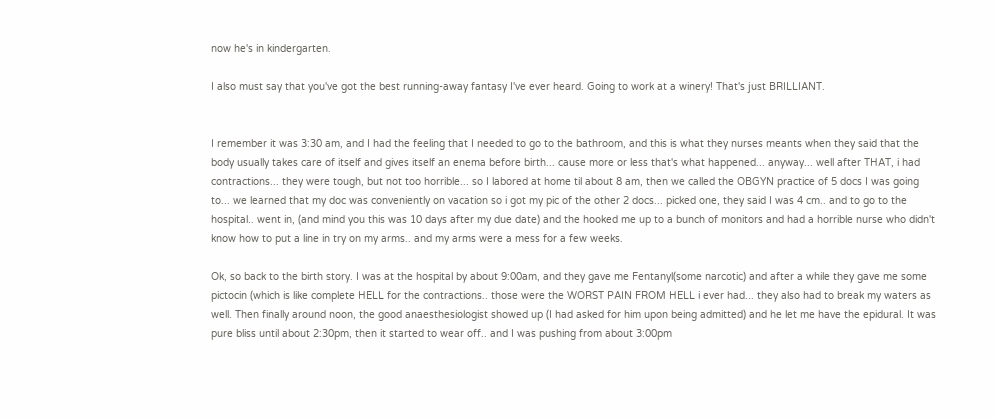now he's in kindergarten.

I also must say that you've got the best running-away fantasy I've ever heard. Going to work at a winery! That's just BRILLIANT.


I remember it was 3:30 am, and I had the feeling that I needed to go to the bathroom, and this is what they nurses meants when they said that the body usually takes care of itself and gives itself an enema before birth... cause more or less that's what happened... anyway... well after THAT, i had contractions... they were tough, but not too horrible... so I labored at home til about 8 am, then we called the OBGYN practice of 5 docs I was going to... we learned that my doc was conveniently on vacation so i got my pic of the other 2 docs... picked one, they said I was 4 cm.. and to go to the hospital.. went in, (and mind you this was 10 days after my due date) and the hooked me up to a bunch of monitors and had a horrible nurse who didn't know how to put a line in try on my arms.. and my arms were a mess for a few weeks.

Ok, so back to the birth story. I was at the hospital by about 9:00am, and they gave me Fentanyl(some narcotic) and after a while they gave me some pictocin (which is like complete HELL for the contractions.. those were the WORST PAIN FROM HELL i ever had... they also had to break my waters as well. Then finally around noon, the good anaesthesiologist showed up (I had asked for him upon being admitted) and he let me have the epidural. It was pure bliss until about 2:30pm, then it started to wear off.. and I was pushing from about 3:00pm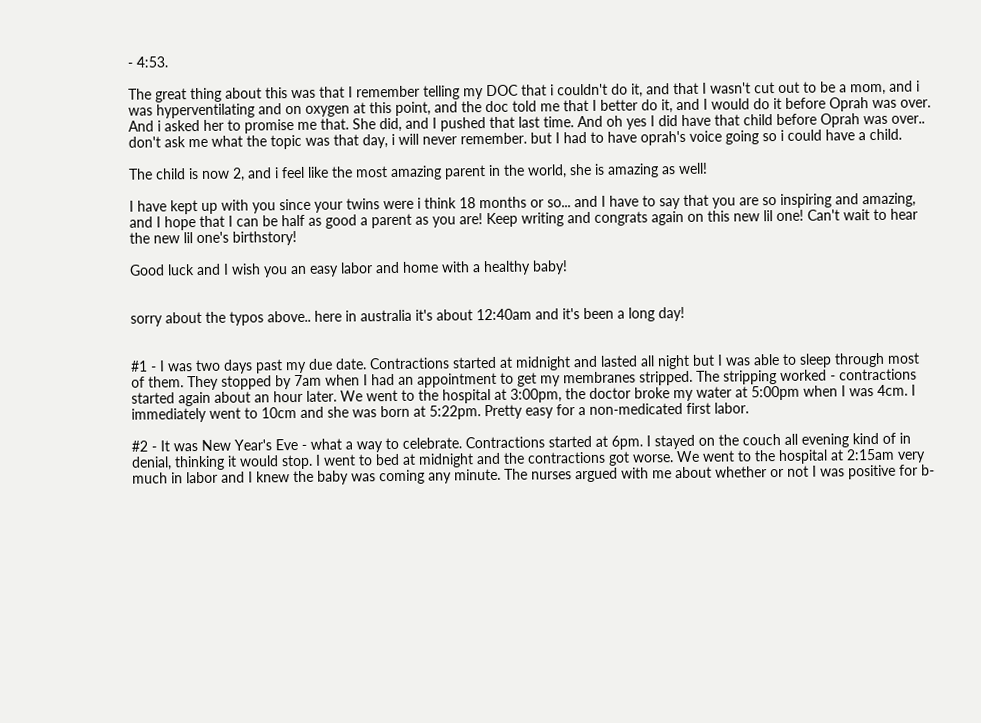- 4:53.

The great thing about this was that I remember telling my DOC that i couldn't do it, and that I wasn't cut out to be a mom, and i was hyperventilating and on oxygen at this point, and the doc told me that I better do it, and I would do it before Oprah was over. And i asked her to promise me that. She did, and I pushed that last time. And oh yes I did have that child before Oprah was over.. don't ask me what the topic was that day, i will never remember. but I had to have oprah's voice going so i could have a child.

The child is now 2, and i feel like the most amazing parent in the world, she is amazing as well!

I have kept up with you since your twins were i think 18 months or so... and I have to say that you are so inspiring and amazing, and I hope that I can be half as good a parent as you are! Keep writing and congrats again on this new lil one! Can't wait to hear the new lil one's birthstory!

Good luck and I wish you an easy labor and home with a healthy baby!


sorry about the typos above.. here in australia it's about 12:40am and it's been a long day!


#1 - I was two days past my due date. Contractions started at midnight and lasted all night but I was able to sleep through most of them. They stopped by 7am when I had an appointment to get my membranes stripped. The stripping worked - contractions started again about an hour later. We went to the hospital at 3:00pm, the doctor broke my water at 5:00pm when I was 4cm. I immediately went to 10cm and she was born at 5:22pm. Pretty easy for a non-medicated first labor.

#2 - It was New Year's Eve - what a way to celebrate. Contractions started at 6pm. I stayed on the couch all evening kind of in denial, thinking it would stop. I went to bed at midnight and the contractions got worse. We went to the hospital at 2:15am very much in labor and I knew the baby was coming any minute. The nurses argued with me about whether or not I was positive for b-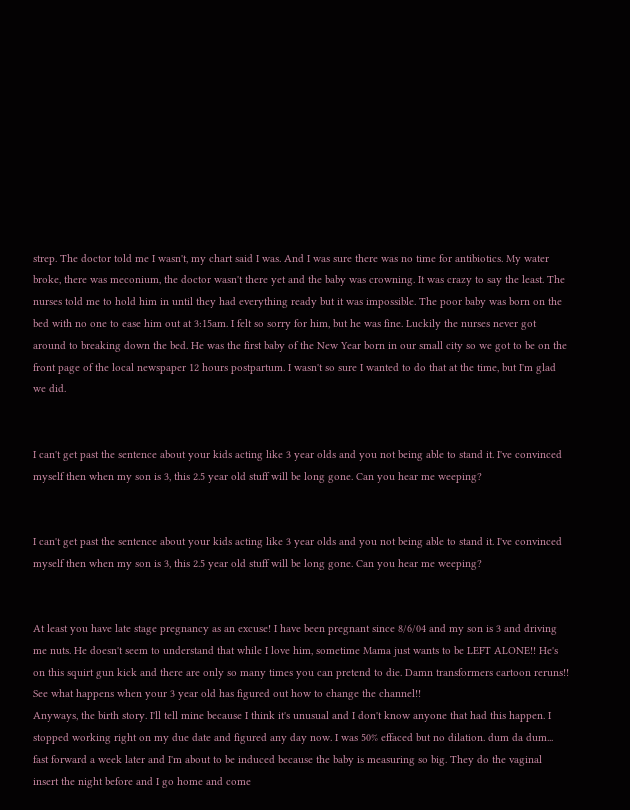strep. The doctor told me I wasn't, my chart said I was. And I was sure there was no time for antibiotics. My water broke, there was meconium, the doctor wasn't there yet and the baby was crowning. It was crazy to say the least. The nurses told me to hold him in until they had everything ready but it was impossible. The poor baby was born on the bed with no one to ease him out at 3:15am. I felt so sorry for him, but he was fine. Luckily the nurses never got around to breaking down the bed. He was the first baby of the New Year born in our small city so we got to be on the front page of the local newspaper 12 hours postpartum. I wasn't so sure I wanted to do that at the time, but I'm glad we did.


I can't get past the sentence about your kids acting like 3 year olds and you not being able to stand it. I've convinced myself then when my son is 3, this 2.5 year old stuff will be long gone. Can you hear me weeping?


I can't get past the sentence about your kids acting like 3 year olds and you not being able to stand it. I've convinced myself then when my son is 3, this 2.5 year old stuff will be long gone. Can you hear me weeping?


At least you have late stage pregnancy as an excuse! I have been pregnant since 8/6/04 and my son is 3 and driving me nuts. He doesn't seem to understand that while I love him, sometime Mama just wants to be LEFT ALONE!! He's on this squirt gun kick and there are only so many times you can pretend to die. Damn transformers cartoon reruns!! See what happens when your 3 year old has figured out how to change the channel!!
Anyways, the birth story. I'll tell mine because I think it's unusual and I don't know anyone that had this happen. I stopped working right on my due date and figured any day now. I was 50% effaced but no dilation. dum da dum... fast forward a week later and I'm about to be induced because the baby is measuring so big. They do the vaginal insert the night before and I go home and come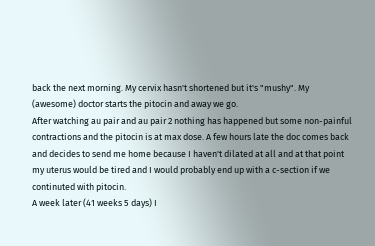back the next morning. My cervix hasn't shortened but it's "mushy". My (awesome) doctor starts the pitocin and away we go.
After watching au pair and au pair 2 nothing has happened but some non-painful contractions and the pitocin is at max dose. A few hours late the doc comes back and decides to send me home because I haven't dilated at all and at that point my uterus would be tired and I would probably end up with a c-section if we continuted with pitocin.
A week later (41 weeks 5 days) I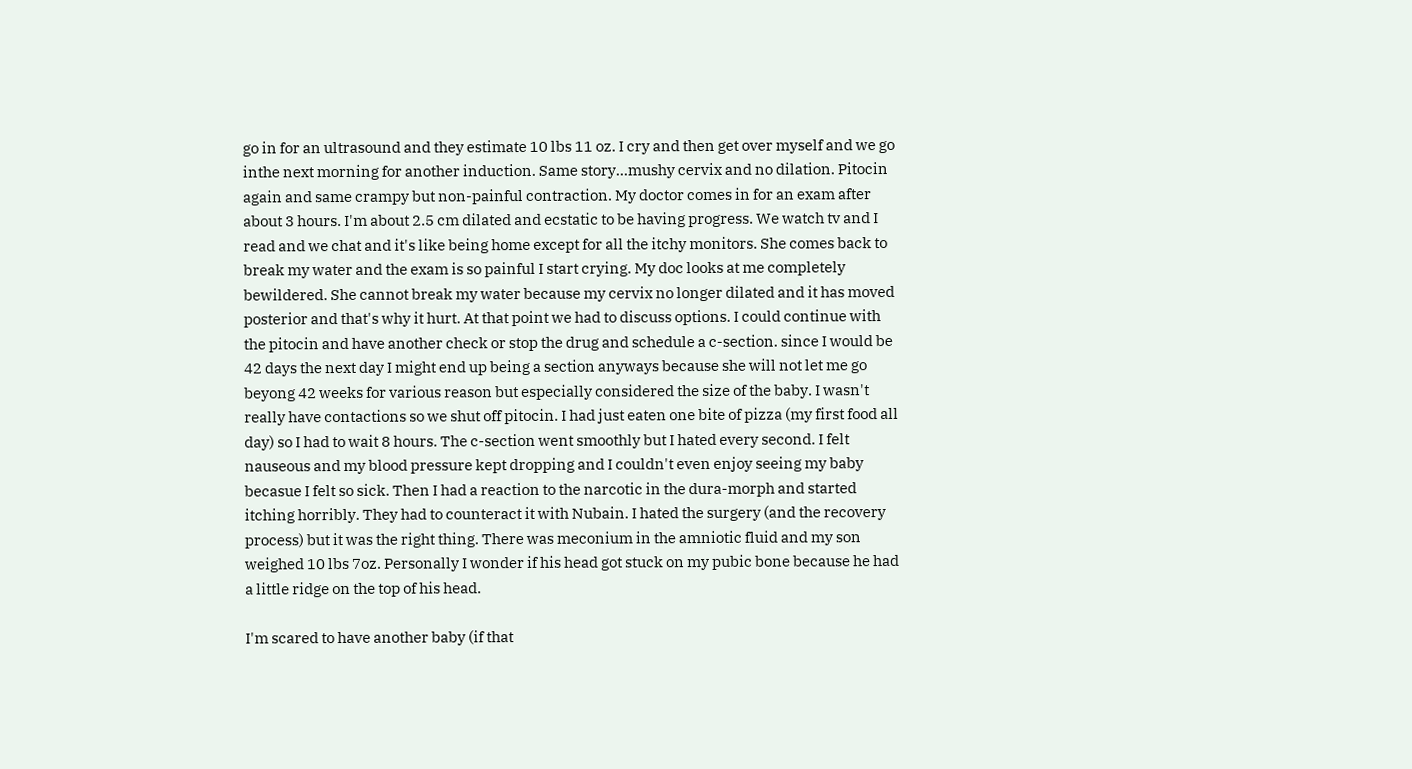go in for an ultrasound and they estimate 10 lbs 11 oz. I cry and then get over myself and we go inthe next morning for another induction. Same story...mushy cervix and no dilation. Pitocin again and same crampy but non-painful contraction. My doctor comes in for an exam after about 3 hours. I'm about 2.5 cm dilated and ecstatic to be having progress. We watch tv and I read and we chat and it's like being home except for all the itchy monitors. She comes back to break my water and the exam is so painful I start crying. My doc looks at me completely bewildered. She cannot break my water because my cervix no longer dilated and it has moved posterior and that's why it hurt. At that point we had to discuss options. I could continue with the pitocin and have another check or stop the drug and schedule a c-section. since I would be 42 days the next day I might end up being a section anyways because she will not let me go beyong 42 weeks for various reason but especially considered the size of the baby. I wasn't really have contactions so we shut off pitocin. I had just eaten one bite of pizza (my first food all day) so I had to wait 8 hours. The c-section went smoothly but I hated every second. I felt nauseous and my blood pressure kept dropping and I couldn't even enjoy seeing my baby becasue I felt so sick. Then I had a reaction to the narcotic in the dura-morph and started itching horribly. They had to counteract it with Nubain. I hated the surgery (and the recovery process) but it was the right thing. There was meconium in the amniotic fluid and my son weighed 10 lbs 7oz. Personally I wonder if his head got stuck on my pubic bone because he had a little ridge on the top of his head.

I'm scared to have another baby (if that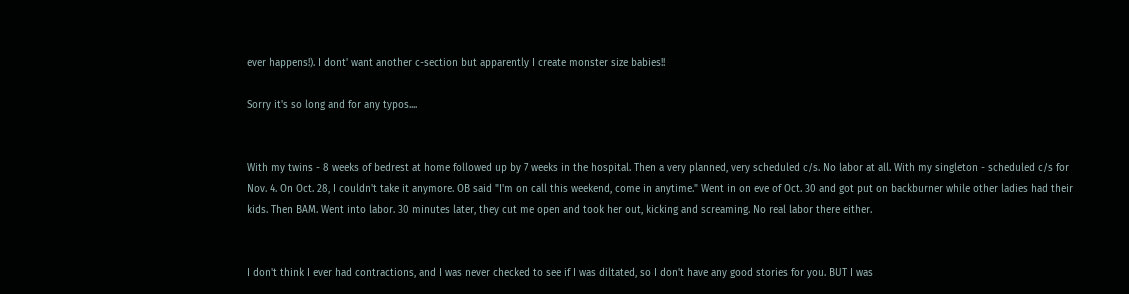ever happens!). I dont' want another c-section but apparently I create monster size babies!!

Sorry it's so long and for any typos....


With my twins - 8 weeks of bedrest at home followed up by 7 weeks in the hospital. Then a very planned, very scheduled c/s. No labor at all. With my singleton - scheduled c/s for Nov. 4. On Oct. 28, I couldn't take it anymore. OB said "I'm on call this weekend, come in anytime." Went in on eve of Oct. 30 and got put on backburner while other ladies had their kids. Then BAM. Went into labor. 30 minutes later, they cut me open and took her out, kicking and screaming. No real labor there either.


I don't think I ever had contractions, and I was never checked to see if I was diltated, so I don't have any good stories for you. BUT I was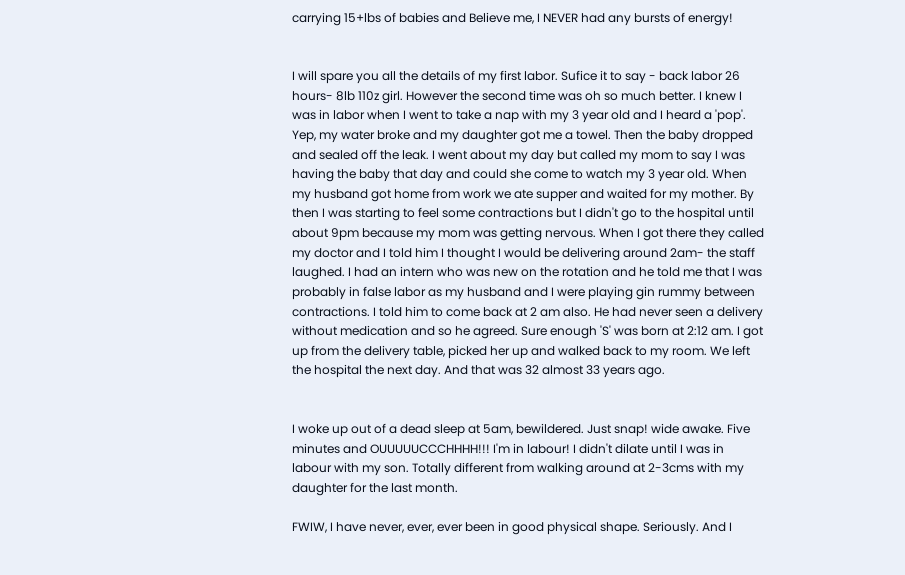carrying 15+lbs of babies and Believe me, I NEVER had any bursts of energy!


I will spare you all the details of my first labor. Sufice it to say - back labor 26 hours- 8lb 110z girl. However the second time was oh so much better. I knew I was in labor when I went to take a nap with my 3 year old and I heard a 'pop'. Yep, my water broke and my daughter got me a towel. Then the baby dropped and sealed off the leak. I went about my day but called my mom to say I was having the baby that day and could she come to watch my 3 year old. When my husband got home from work we ate supper and waited for my mother. By then I was starting to feel some contractions but I didn't go to the hospital until about 9pm because my mom was getting nervous. When I got there they called my doctor and I told him I thought I would be delivering around 2am- the staff laughed. I had an intern who was new on the rotation and he told me that I was probably in false labor as my husband and I were playing gin rummy between contractions. I told him to come back at 2 am also. He had never seen a delivery without medication and so he agreed. Sure enough 'S' was born at 2:12 am. I got up from the delivery table, picked her up and walked back to my room. We left the hospital the next day. And that was 32 almost 33 years ago.


I woke up out of a dead sleep at 5am, bewildered. Just snap! wide awake. Five minutes and OUUUUUCCCHHHH!!! I'm in labour! I didn't dilate until I was in labour with my son. Totally different from walking around at 2-3cms with my daughter for the last month.

FWIW, I have never, ever, ever been in good physical shape. Seriously. And I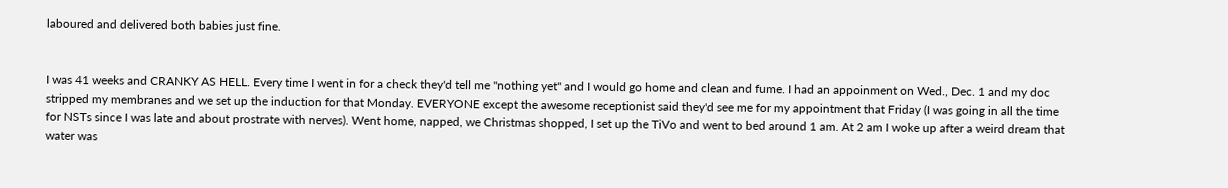laboured and delivered both babies just fine.


I was 41 weeks and CRANKY AS HELL. Every time I went in for a check they'd tell me "nothing yet" and I would go home and clean and fume. I had an appoinment on Wed., Dec. 1 and my doc stripped my membranes and we set up the induction for that Monday. EVERYONE except the awesome receptionist said they'd see me for my appointment that Friday (I was going in all the time for NSTs since I was late and about prostrate with nerves). Went home, napped, we Christmas shopped, I set up the TiVo and went to bed around 1 am. At 2 am I woke up after a weird dream that water was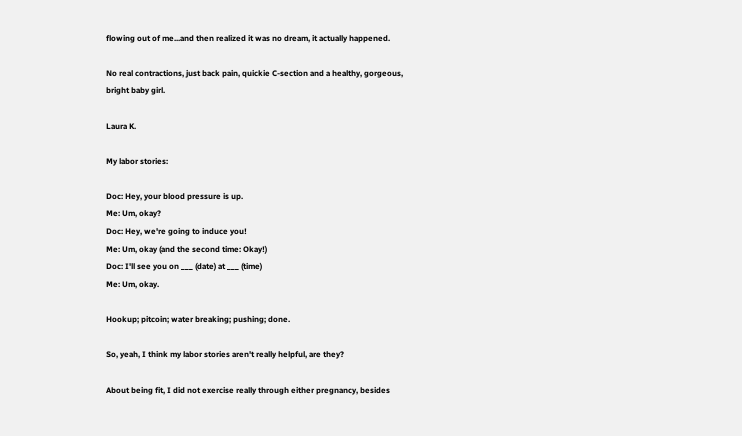flowing out of me...and then realized it was no dream, it actually happened.

No real contractions, just back pain, quickie C-section and a healthy, gorgeous, bright baby girl.

Laura K.

My labor stories:

Doc: Hey, your blood pressure is up.
Me: Um, okay?
Doc: Hey, we're going to induce you!
Me: Um, okay (and the second time: Okay!)
Doc: I'll see you on ___ (date) at ___ (time)
Me: Um, okay.

Hookup; pitcoin; water breaking; pushing; done.

So, yeah, I think my labor stories aren't really helpful, are they?

About being fit, I did not exercise really through either pregnancy, besides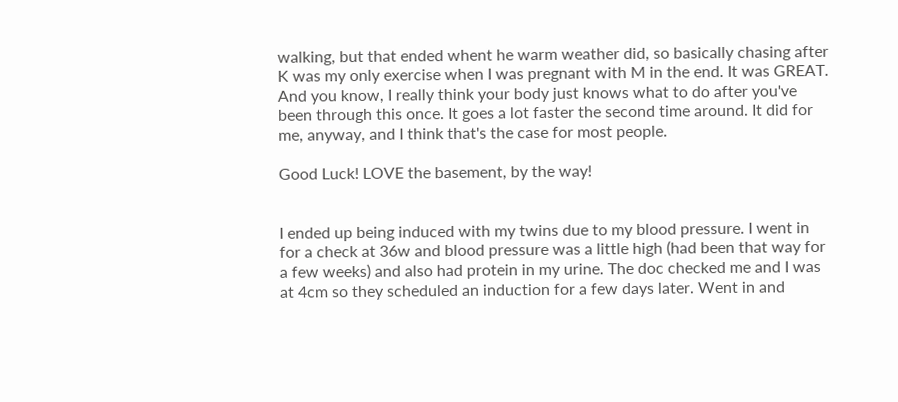walking, but that ended whent he warm weather did, so basically chasing after K was my only exercise when I was pregnant with M in the end. It was GREAT. And you know, I really think your body just knows what to do after you've been through this once. It goes a lot faster the second time around. It did for me, anyway, and I think that's the case for most people.

Good Luck! LOVE the basement, by the way!


I ended up being induced with my twins due to my blood pressure. I went in for a check at 36w and blood pressure was a little high (had been that way for a few weeks) and also had protein in my urine. The doc checked me and I was at 4cm so they scheduled an induction for a few days later. Went in and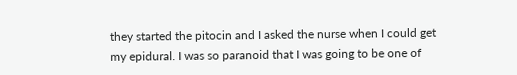they started the pitocin and I asked the nurse when I could get my epidural. I was so paranoid that I was going to be one of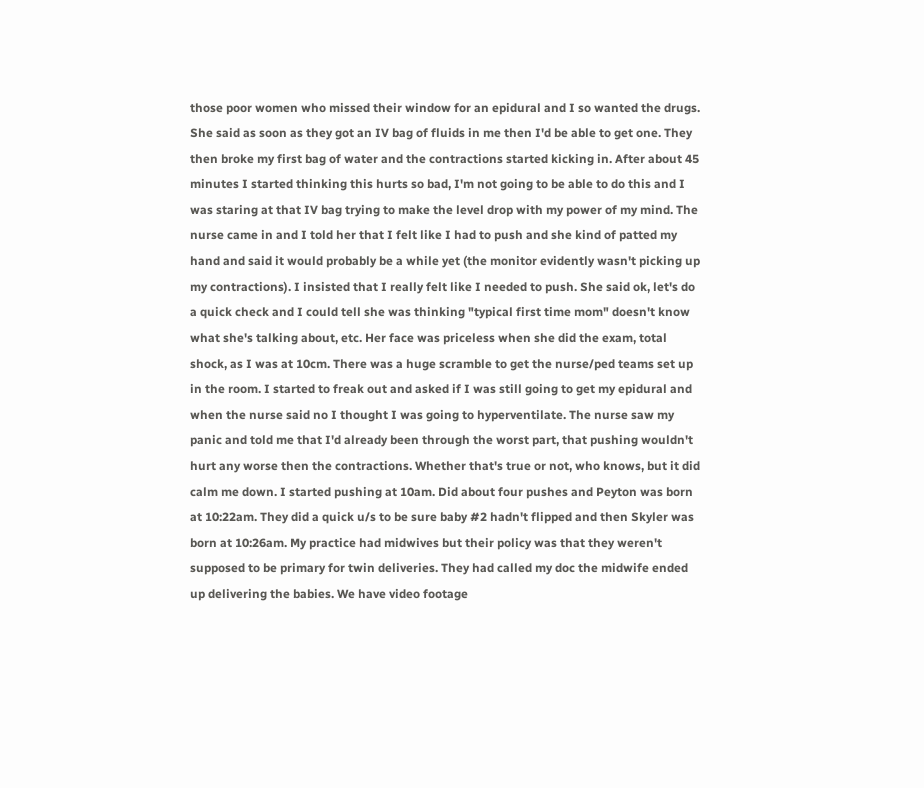those poor women who missed their window for an epidural and I so wanted the drugs. She said as soon as they got an IV bag of fluids in me then I'd be able to get one. They then broke my first bag of water and the contractions started kicking in. After about 45 minutes I started thinking this hurts so bad, I'm not going to be able to do this and I was staring at that IV bag trying to make the level drop with my power of my mind. The nurse came in and I told her that I felt like I had to push and she kind of patted my hand and said it would probably be a while yet (the monitor evidently wasn't picking up my contractions). I insisted that I really felt like I needed to push. She said ok, let's do a quick check and I could tell she was thinking "typical first time mom" doesn't know what she's talking about, etc. Her face was priceless when she did the exam, total shock, as I was at 10cm. There was a huge scramble to get the nurse/ped teams set up in the room. I started to freak out and asked if I was still going to get my epidural and when the nurse said no I thought I was going to hyperventilate. The nurse saw my panic and told me that I'd already been through the worst part, that pushing wouldn't hurt any worse then the contractions. Whether that's true or not, who knows, but it did calm me down. I started pushing at 10am. Did about four pushes and Peyton was born at 10:22am. They did a quick u/s to be sure baby #2 hadn't flipped and then Skyler was born at 10:26am. My practice had midwives but their policy was that they weren't supposed to be primary for twin deliveries. They had called my doc the midwife ended up delivering the babies. We have video footage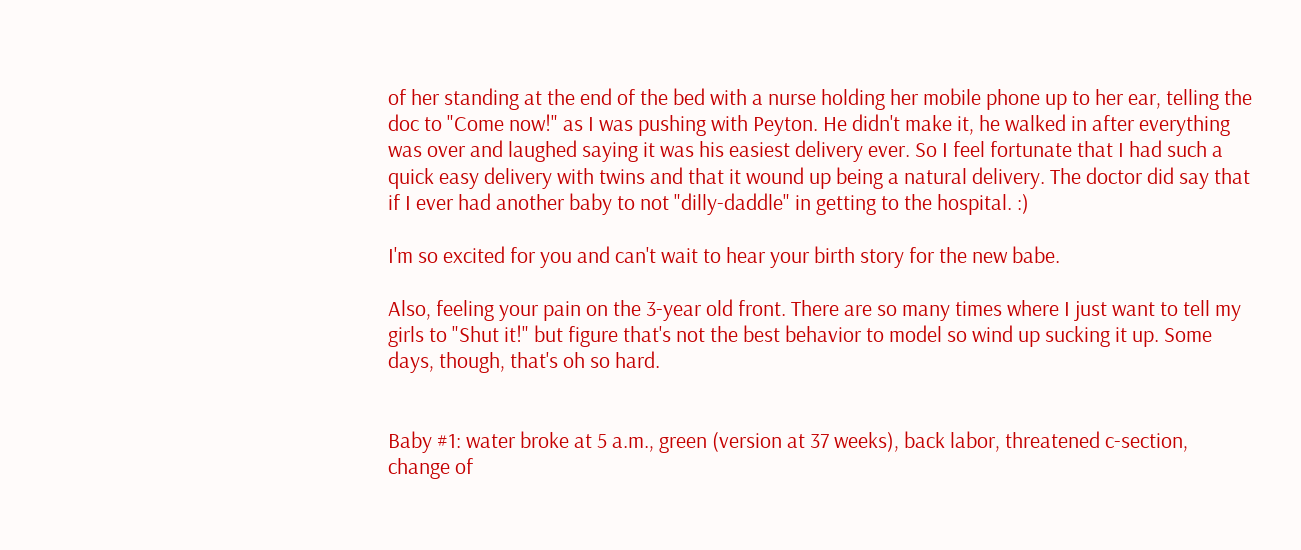of her standing at the end of the bed with a nurse holding her mobile phone up to her ear, telling the doc to "Come now!" as I was pushing with Peyton. He didn't make it, he walked in after everything was over and laughed saying it was his easiest delivery ever. So I feel fortunate that I had such a quick easy delivery with twins and that it wound up being a natural delivery. The doctor did say that if I ever had another baby to not "dilly-daddle" in getting to the hospital. :)

I'm so excited for you and can't wait to hear your birth story for the new babe.

Also, feeling your pain on the 3-year old front. There are so many times where I just want to tell my girls to "Shut it!" but figure that's not the best behavior to model so wind up sucking it up. Some days, though, that's oh so hard.


Baby #1: water broke at 5 a.m., green (version at 37 weeks), back labor, threatened c-section, change of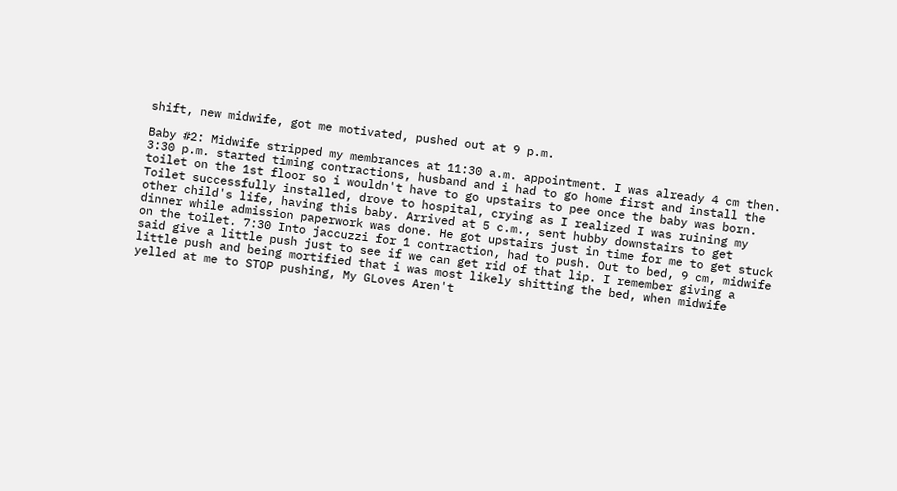shift, new midwife, got me motivated, pushed out at 9 p.m.

Baby #2: Midwife stripped my membrances at 11:30 a.m. appointment. I was already 4 cm then. 3:30 p.m. started timing contractions, husband and i had to go home first and install the toilet on the 1st floor so i wouldn't have to go upstairs to pee once the baby was born. Toilet successfully installed, drove to hospital, crying as I realized I was ruining my other child's life, having this baby. Arrived at 5 c.m., sent hubby downstairs to get dinner while admission paperwork was done. He got upstairs just in time for me to get stuck on the toilet. 7:30 Into jaccuzzi for 1 contraction, had to push. Out to bed, 9 cm, midwife said give a little push just to see if we can get rid of that lip. I remember giving a little push and being mortified that i was most likely shitting the bed, when midwife yelled at me to STOP pushing, My GLoves Aren't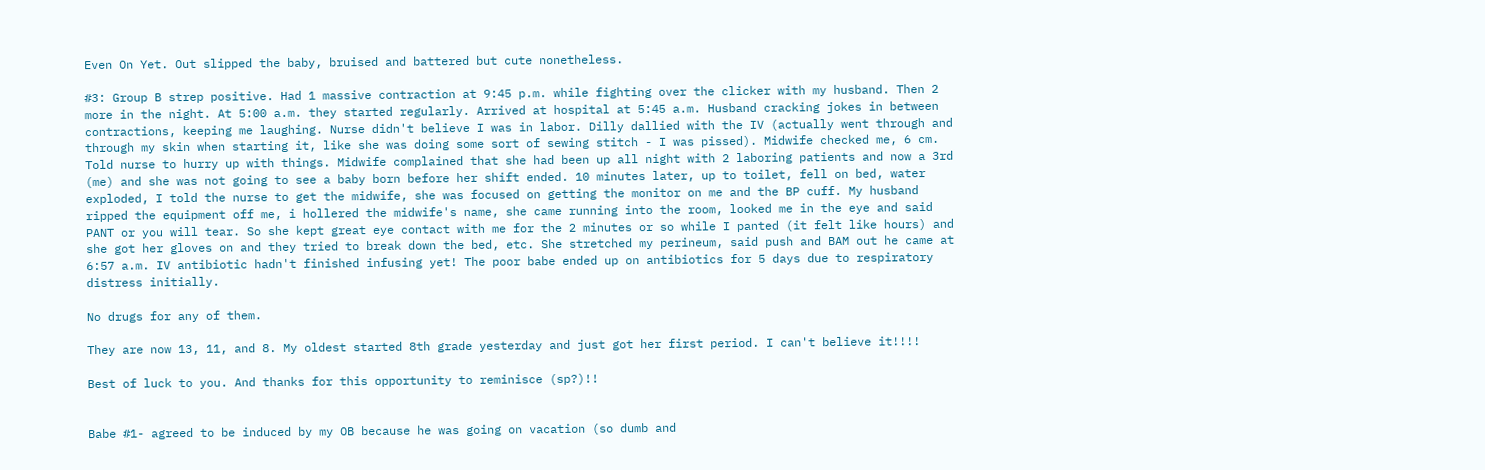Even On Yet. Out slipped the baby, bruised and battered but cute nonetheless.

#3: Group B strep positive. Had 1 massive contraction at 9:45 p.m. while fighting over the clicker with my husband. Then 2 more in the night. At 5:00 a.m. they started regularly. Arrived at hospital at 5:45 a.m. Husband cracking jokes in between contractions, keeping me laughing. Nurse didn't believe I was in labor. Dilly dallied with the IV (actually went through and through my skin when starting it, like she was doing some sort of sewing stitch - I was pissed). Midwife checked me, 6 cm. Told nurse to hurry up with things. Midwife complained that she had been up all night with 2 laboring patients and now a 3rd (me) and she was not going to see a baby born before her shift ended. 10 minutes later, up to toilet, fell on bed, water exploded, I told the nurse to get the midwife, she was focused on getting the monitor on me and the BP cuff. My husband ripped the equipment off me, i hollered the midwife's name, she came running into the room, looked me in the eye and said PANT or you will tear. So she kept great eye contact with me for the 2 minutes or so while I panted (it felt like hours) and she got her gloves on and they tried to break down the bed, etc. She stretched my perineum, said push and BAM out he came at 6:57 a.m. IV antibiotic hadn't finished infusing yet! The poor babe ended up on antibiotics for 5 days due to respiratory distress initially.

No drugs for any of them.

They are now 13, 11, and 8. My oldest started 8th grade yesterday and just got her first period. I can't believe it!!!!

Best of luck to you. And thanks for this opportunity to reminisce (sp?)!!


Babe #1- agreed to be induced by my OB because he was going on vacation (so dumb and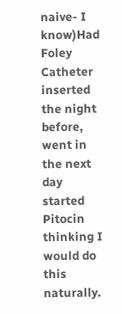naive- I know)Had Foley Catheter inserted the night before, went in the next day started Pitocin thinking I would do this naturally.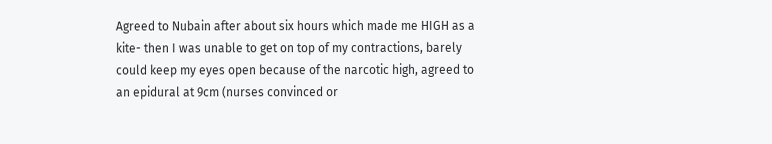Agreed to Nubain after about six hours which made me HIGH as a kite- then I was unable to get on top of my contractions, barely could keep my eyes open because of the narcotic high, agreed to an epidural at 9cm (nurses convinced or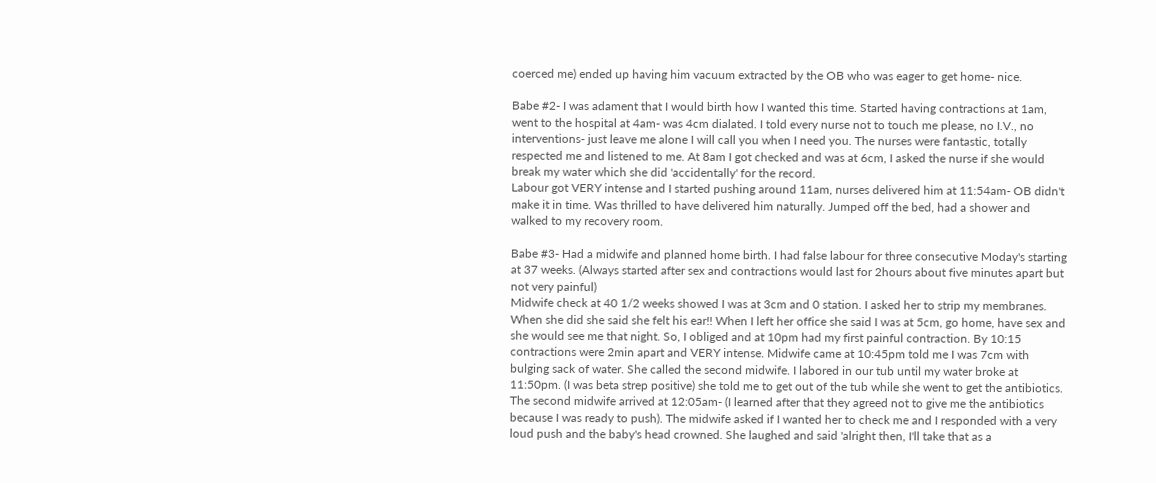coerced me) ended up having him vacuum extracted by the OB who was eager to get home- nice.

Babe #2- I was adament that I would birth how I wanted this time. Started having contractions at 1am, went to the hospital at 4am- was 4cm dialated. I told every nurse not to touch me please, no I.V., no interventions- just leave me alone I will call you when I need you. The nurses were fantastic, totally respected me and listened to me. At 8am I got checked and was at 6cm, I asked the nurse if she would break my water which she did 'accidentally' for the record.
Labour got VERY intense and I started pushing around 11am, nurses delivered him at 11:54am- OB didn't make it in time. Was thrilled to have delivered him naturally. Jumped off the bed, had a shower and walked to my recovery room.

Babe #3- Had a midwife and planned home birth. I had false labour for three consecutive Moday's starting at 37 weeks. (Always started after sex and contractions would last for 2hours about five minutes apart but not very painful)
Midwife check at 40 1/2 weeks showed I was at 3cm and 0 station. I asked her to strip my membranes. When she did she said she felt his ear!! When I left her office she said I was at 5cm, go home, have sex and she would see me that night. So, I obliged and at 10pm had my first painful contraction. By 10:15 contractions were 2min apart and VERY intense. Midwife came at 10:45pm told me I was 7cm with bulging sack of water. She called the second midwife. I labored in our tub until my water broke at 11:50pm. (I was beta strep positive) she told me to get out of the tub while she went to get the antibiotics. The second midwife arrived at 12:05am- (I learned after that they agreed not to give me the antibiotics because I was ready to push). The midwife asked if I wanted her to check me and I responded with a very loud push and the baby's head crowned. She laughed and said 'alright then, I'll take that as a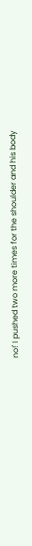no!' I pushed two more times for the shoulder and his body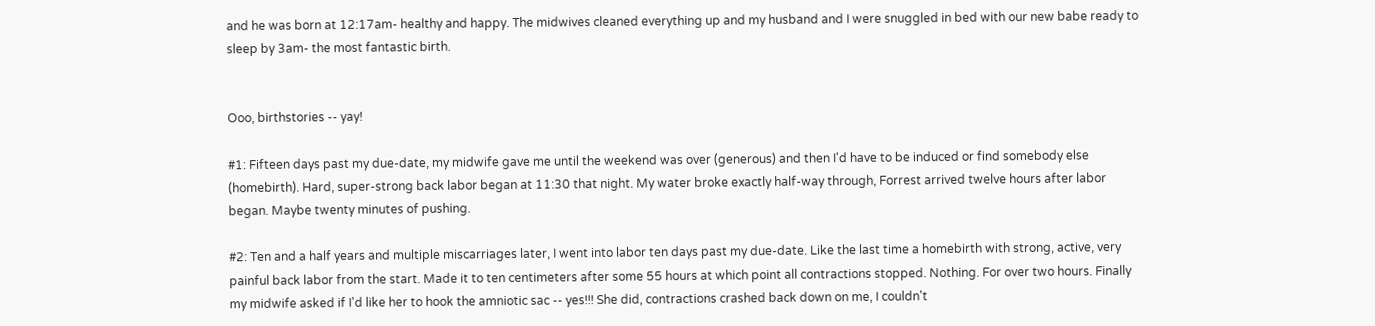and he was born at 12:17am- healthy and happy. The midwives cleaned everything up and my husband and I were snuggled in bed with our new babe ready to sleep by 3am- the most fantastic birth.


Ooo, birthstories -- yay!

#1: Fifteen days past my due-date, my midwife gave me until the weekend was over (generous) and then I'd have to be induced or find somebody else (homebirth). Hard, super-strong back labor began at 11:30 that night. My water broke exactly half-way through, Forrest arrived twelve hours after labor began. Maybe twenty minutes of pushing.

#2: Ten and a half years and multiple miscarriages later, I went into labor ten days past my due-date. Like the last time a homebirth with strong, active, very painful back labor from the start. Made it to ten centimeters after some 55 hours at which point all contractions stopped. Nothing. For over two hours. Finally my midwife asked if I'd like her to hook the amniotic sac -- yes!!! She did, contractions crashed back down on me, I couldn't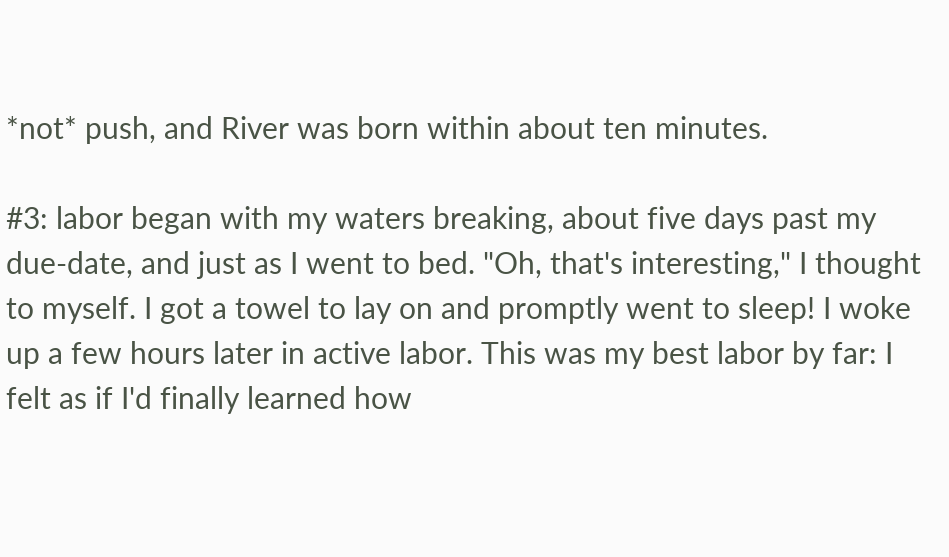*not* push, and River was born within about ten minutes.

#3: labor began with my waters breaking, about five days past my due-date, and just as I went to bed. "Oh, that's interesting," I thought to myself. I got a towel to lay on and promptly went to sleep! I woke up a few hours later in active labor. This was my best labor by far: I felt as if I'd finally learned how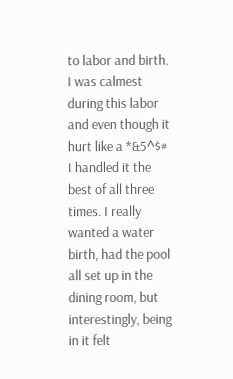to labor and birth. I was calmest during this labor and even though it hurt like a *&5^$# I handled it the best of all three times. I really wanted a water birth, had the pool all set up in the dining room, but interestingly, being in it felt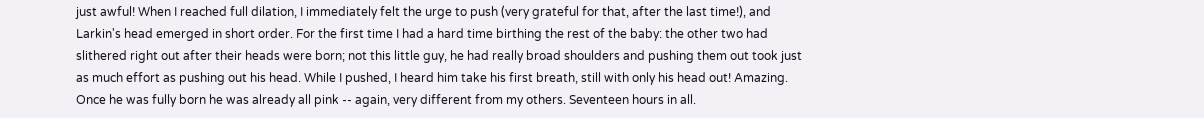just awful! When I reached full dilation, I immediately felt the urge to push (very grateful for that, after the last time!), and Larkin's head emerged in short order. For the first time I had a hard time birthing the rest of the baby: the other two had slithered right out after their heads were born; not this little guy, he had really broad shoulders and pushing them out took just as much effort as pushing out his head. While I pushed, I heard him take his first breath, still with only his head out! Amazing. Once he was fully born he was already all pink -- again, very different from my others. Seventeen hours in all.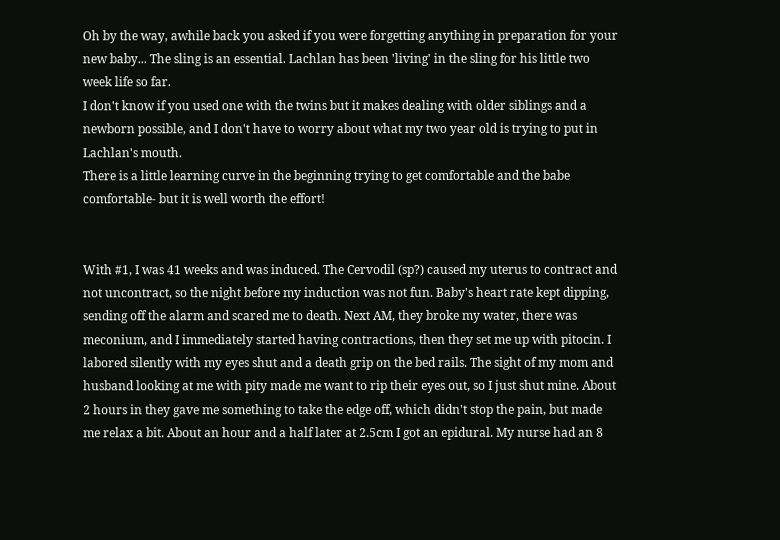Oh by the way, awhile back you asked if you were forgetting anything in preparation for your new baby... The sling is an essential. Lachlan has been 'living' in the sling for his little two week life so far.
I don't know if you used one with the twins but it makes dealing with older siblings and a newborn possible, and I don't have to worry about what my two year old is trying to put in Lachlan's mouth.
There is a little learning curve in the beginning trying to get comfortable and the babe comfortable- but it is well worth the effort!


With #1, I was 41 weeks and was induced. The Cervodil (sp?) caused my uterus to contract and not uncontract, so the night before my induction was not fun. Baby's heart rate kept dipping, sending off the alarm and scared me to death. Next AM, they broke my water, there was meconium, and I immediately started having contractions, then they set me up with pitocin. I labored silently with my eyes shut and a death grip on the bed rails. The sight of my mom and husband looking at me with pity made me want to rip their eyes out, so I just shut mine. About 2 hours in they gave me something to take the edge off, which didn't stop the pain, but made me relax a bit. About an hour and a half later at 2.5cm I got an epidural. My nurse had an 8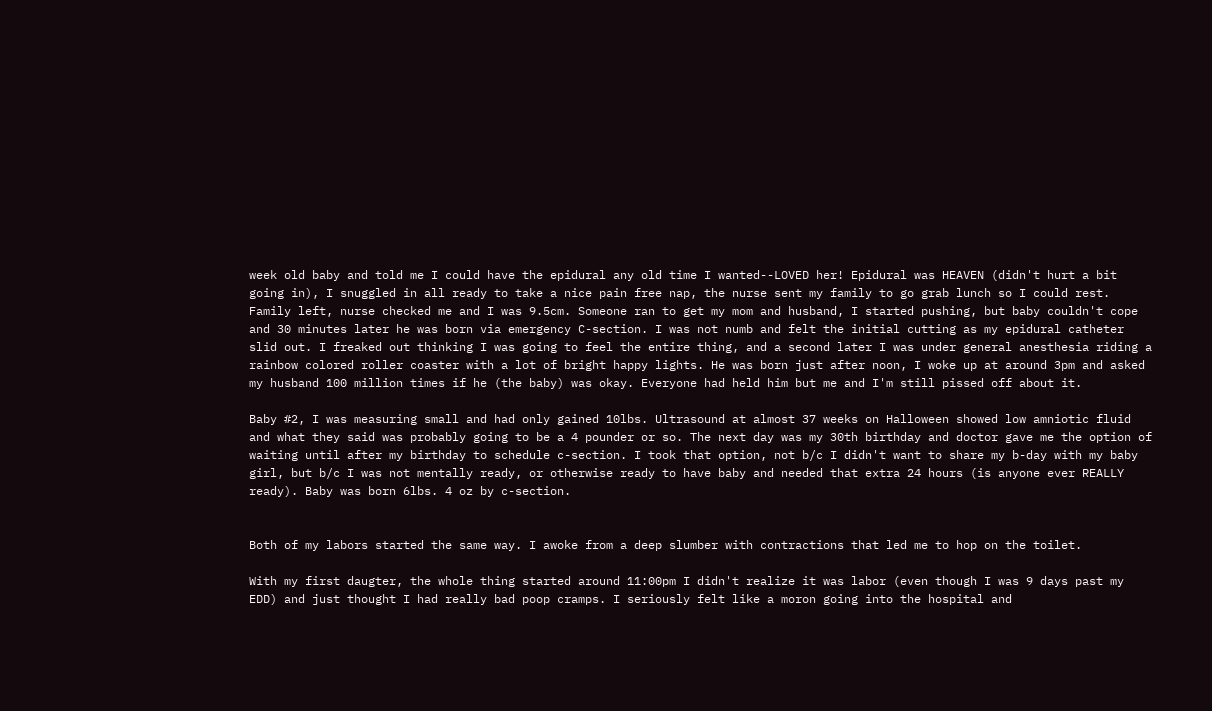week old baby and told me I could have the epidural any old time I wanted--LOVED her! Epidural was HEAVEN (didn't hurt a bit going in), I snuggled in all ready to take a nice pain free nap, the nurse sent my family to go grab lunch so I could rest. Family left, nurse checked me and I was 9.5cm. Someone ran to get my mom and husband, I started pushing, but baby couldn't cope and 30 minutes later he was born via emergency C-section. I was not numb and felt the initial cutting as my epidural catheter slid out. I freaked out thinking I was going to feel the entire thing, and a second later I was under general anesthesia riding a rainbow colored roller coaster with a lot of bright happy lights. He was born just after noon, I woke up at around 3pm and asked my husband 100 million times if he (the baby) was okay. Everyone had held him but me and I'm still pissed off about it.

Baby #2, I was measuring small and had only gained 10lbs. Ultrasound at almost 37 weeks on Halloween showed low amniotic fluid and what they said was probably going to be a 4 pounder or so. The next day was my 30th birthday and doctor gave me the option of waiting until after my birthday to schedule c-section. I took that option, not b/c I didn't want to share my b-day with my baby girl, but b/c I was not mentally ready, or otherwise ready to have baby and needed that extra 24 hours (is anyone ever REALLY ready). Baby was born 6lbs. 4 oz by c-section.


Both of my labors started the same way. I awoke from a deep slumber with contractions that led me to hop on the toilet.

With my first daugter, the whole thing started around 11:00pm I didn't realize it was labor (even though I was 9 days past my EDD) and just thought I had really bad poop cramps. I seriously felt like a moron going into the hospital and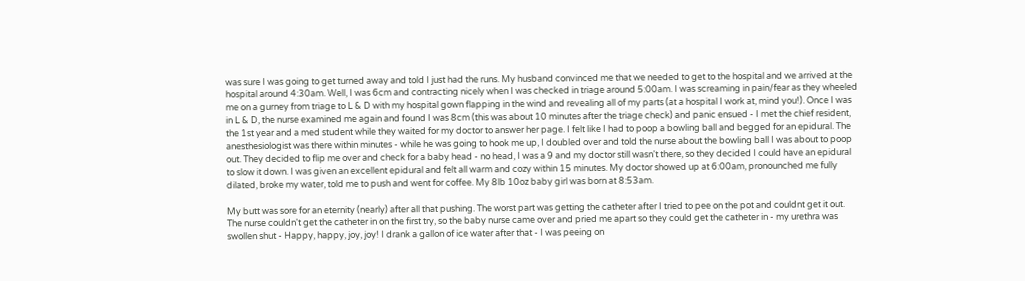was sure I was going to get turned away and told I just had the runs. My husband convinced me that we needed to get to the hospital and we arrived at the hospital around 4:30am. Well, I was 6cm and contracting nicely when I was checked in triage around 5:00am. I was screaming in pain/fear as they wheeled me on a gurney from triage to L & D with my hospital gown flapping in the wind and revealing all of my parts (at a hospital I work at, mind you!). Once I was in L & D, the nurse examined me again and found I was 8cm (this was about 10 minutes after the triage check) and panic ensued - I met the chief resident, the 1st year and a med student while they waited for my doctor to answer her page. I felt like I had to poop a bowling ball and begged for an epidural. The anesthesiologist was there within minutes - while he was going to hook me up, I doubled over and told the nurse about the bowling ball I was about to poop out. They decided to flip me over and check for a baby head - no head, I was a 9 and my doctor still wasn't there, so they decided I could have an epidural to slow it down. I was given an excellent epidural and felt all warm and cozy within 15 minutes. My doctor showed up at 6:00am, pronounched me fully dilated, broke my water, told me to push and went for coffee. My 8lb 10oz baby girl was born at 8:53am.

My butt was sore for an eternity (nearly) after all that pushing. The worst part was getting the catheter after I tried to pee on the pot and couldnt get it out. The nurse couldn't get the catheter in on the first try, so the baby nurse came over and pried me apart so they could get the catheter in - my urethra was swollen shut - Happy, happy, joy, joy! I drank a gallon of ice water after that - I was peeing on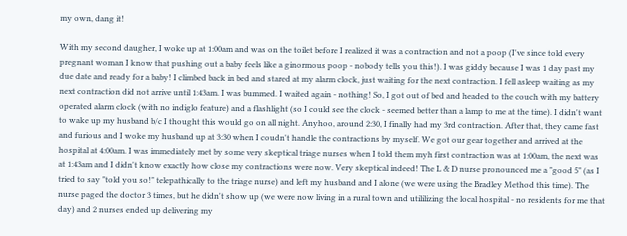my own, dang it!

With my second daugher, I woke up at 1:00am and was on the toilet before I realized it was a contraction and not a poop (I've since told every pregnant woman I know that pushing out a baby feels like a ginormous poop - nobody tells you this!). I was giddy because I was 1 day past my due date and ready for a baby! I climbed back in bed and stared at my alarm clock, just waiting for the next contraction. I fell asleep waiting as my next contraction did not arrive until 1:43am. I was bummed. I waited again - nothing! So, I got out of bed and headed to the couch with my battery operated alarm clock (with no indiglo feature) and a flashlight (so I could see the clock - seemed better than a lamp to me at the time). I didn't want to wake up my husband b/c I thought this would go on all night. Anyhoo, around 2:30, I finally had my 3rd contraction. After that, they came fast and furious and I woke my husband up at 3:30 when I coudn't handle the contractions by myself. We got our gear together and arrived at the hospital at 4:00am. I was immediately met by some very skeptical triage nurses when I told them myh first contraction was at 1:00am, the next was at 1:43am and I didn't know exactly how close my contractions were now. Very skeptical indeed! The L & D nurse pronounced me a "good 5" (as I tried to say "told you so!" telepathically to the triage nurse) and left my husband and I alone (we were using the Bradley Method this time). The nurse paged the doctor 3 times, but he didn't show up (we were now living in a rural town and utililizing the local hospital - no residents for me that day) and 2 nurses ended up delivering my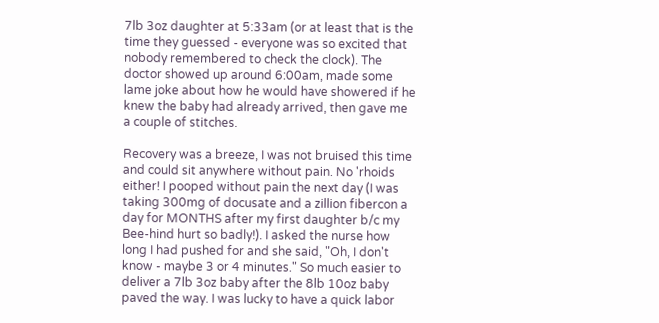7lb 3oz daughter at 5:33am (or at least that is the time they guessed - everyone was so excited that nobody remembered to check the clock). The doctor showed up around 6:00am, made some lame joke about how he would have showered if he knew the baby had already arrived, then gave me a couple of stitches.

Recovery was a breeze, I was not bruised this time and could sit anywhere without pain. No 'rhoids either! I pooped without pain the next day (I was taking 300mg of docusate and a zillion fibercon a day for MONTHS after my first daughter b/c my Bee-hind hurt so badly!). I asked the nurse how long I had pushed for and she said, "Oh, I don't know - maybe 3 or 4 minutes." So much easier to deliver a 7lb 3oz baby after the 8lb 10oz baby paved the way. I was lucky to have a quick labor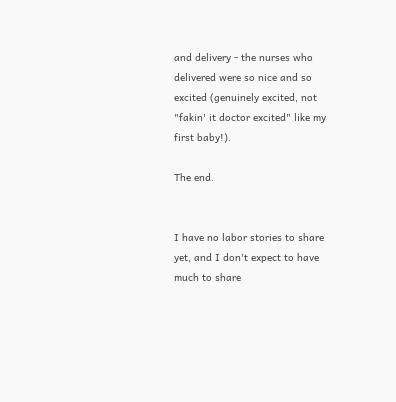and delivery - the nurses who delivered were so nice and so excited (genuinely excited, not "fakin' it doctor excited" like my first baby!).

The end.


I have no labor stories to share yet, and I don't expect to have much to share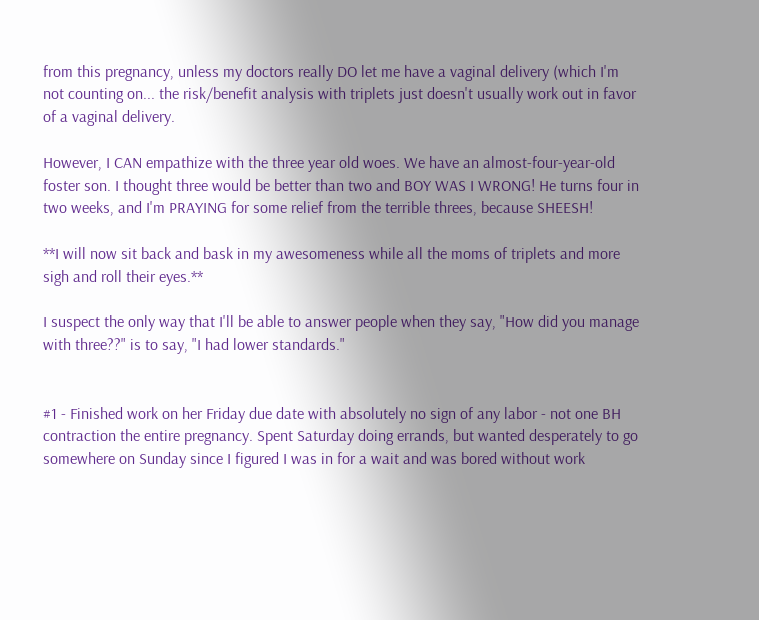from this pregnancy, unless my doctors really DO let me have a vaginal delivery (which I'm not counting on... the risk/benefit analysis with triplets just doesn't usually work out in favor of a vaginal delivery.

However, I CAN empathize with the three year old woes. We have an almost-four-year-old foster son. I thought three would be better than two and BOY WAS I WRONG! He turns four in two weeks, and I'm PRAYING for some relief from the terrible threes, because SHEESH!

**I will now sit back and bask in my awesomeness while all the moms of triplets and more sigh and roll their eyes.**

I suspect the only way that I'll be able to answer people when they say, "How did you manage with three??" is to say, "I had lower standards."


#1 - Finished work on her Friday due date with absolutely no sign of any labor - not one BH contraction the entire pregnancy. Spent Saturday doing errands, but wanted desperately to go somewhere on Sunday since I figured I was in for a wait and was bored without work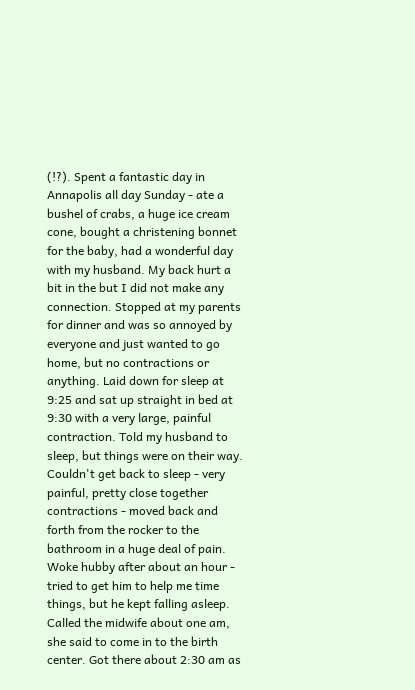(!?). Spent a fantastic day in Annapolis all day Sunday - ate a bushel of crabs, a huge ice cream cone, bought a christening bonnet for the baby, had a wonderful day with my husband. My back hurt a bit in the but I did not make any connection. Stopped at my parents for dinner and was so annoyed by everyone and just wanted to go home, but no contractions or anything. Laid down for sleep at 9:25 and sat up straight in bed at 9:30 with a very large, painful contraction. Told my husband to sleep, but things were on their way. Couldn't get back to sleep - very painful, pretty close together contractions - moved back and forth from the rocker to the bathroom in a huge deal of pain. Woke hubby after about an hour - tried to get him to help me time things, but he kept falling asleep. Called the midwife about one am, she said to come in to the birth center. Got there about 2:30 am as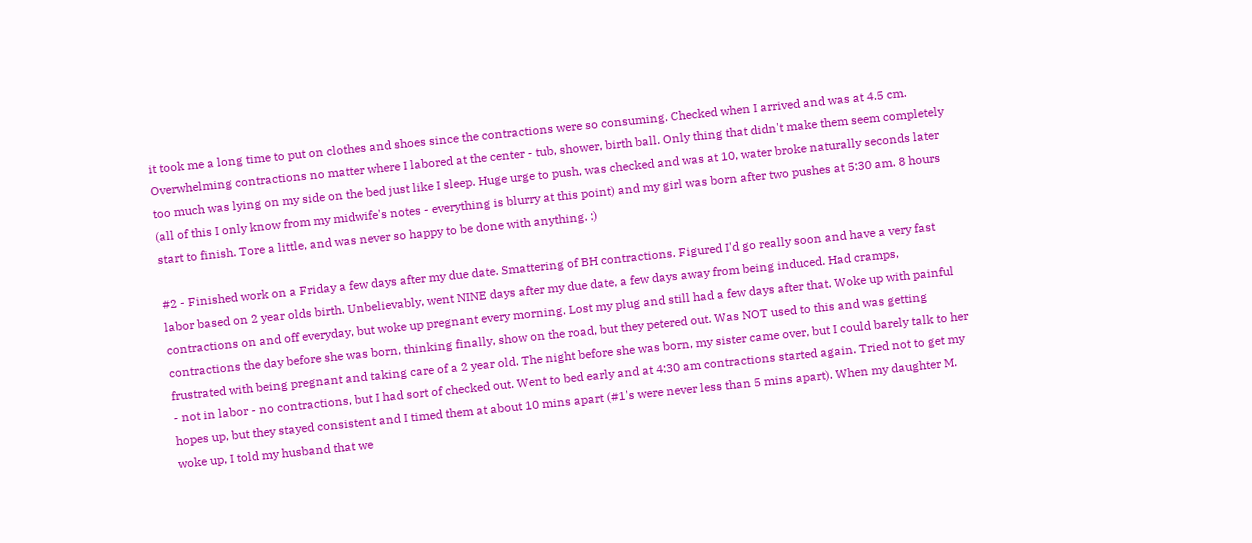it took me a long time to put on clothes and shoes since the contractions were so consuming. Checked when I arrived and was at 4.5 cm. Overwhelming contractions no matter where I labored at the center - tub, shower, birth ball. Only thing that didn't make them seem completely too much was lying on my side on the bed just like I sleep. Huge urge to push, was checked and was at 10, water broke naturally seconds later (all of this I only know from my midwife's notes - everything is blurry at this point) and my girl was born after two pushes at 5:30 am. 8 hours start to finish. Tore a little, and was never so happy to be done with anything. :)

#2 - Finished work on a Friday a few days after my due date. Smattering of BH contractions. Figured I'd go really soon and have a very fast labor based on 2 year olds birth. Unbelievably, went NINE days after my due date, a few days away from being induced. Had cramps, contractions on and off everyday, but woke up pregnant every morning. Lost my plug and still had a few days after that. Woke up with painful contractions the day before she was born, thinking finally, show on the road, but they petered out. Was NOT used to this and was getting frustrated with being pregnant and taking care of a 2 year old. The night before she was born, my sister came over, but I could barely talk to her - not in labor - no contractions, but I had sort of checked out. Went to bed early and at 4:30 am contractions started again. Tried not to get my hopes up, but they stayed consistent and I timed them at about 10 mins apart (#1's were never less than 5 mins apart). When my daughter M. woke up, I told my husband that we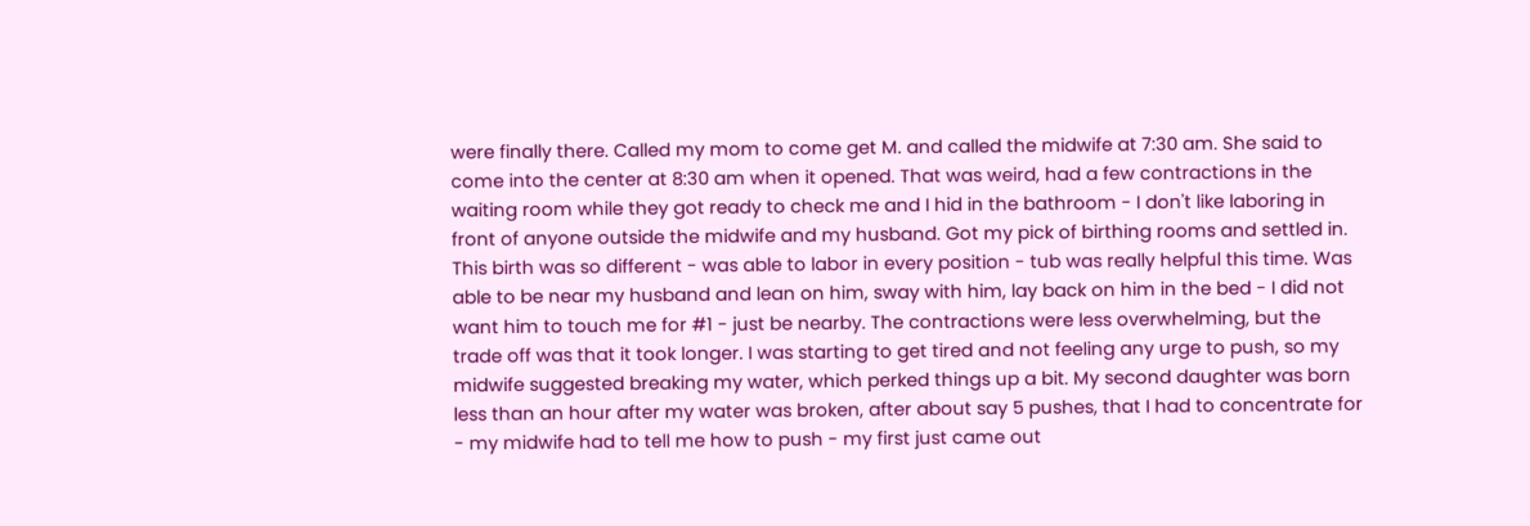were finally there. Called my mom to come get M. and called the midwife at 7:30 am. She said to come into the center at 8:30 am when it opened. That was weird, had a few contractions in the waiting room while they got ready to check me and I hid in the bathroom - I don't like laboring in front of anyone outside the midwife and my husband. Got my pick of birthing rooms and settled in. This birth was so different - was able to labor in every position - tub was really helpful this time. Was able to be near my husband and lean on him, sway with him, lay back on him in the bed - I did not want him to touch me for #1 - just be nearby. The contractions were less overwhelming, but the trade off was that it took longer. I was starting to get tired and not feeling any urge to push, so my midwife suggested breaking my water, which perked things up a bit. My second daughter was born less than an hour after my water was broken, after about say 5 pushes, that I had to concentrate for - my midwife had to tell me how to push - my first just came out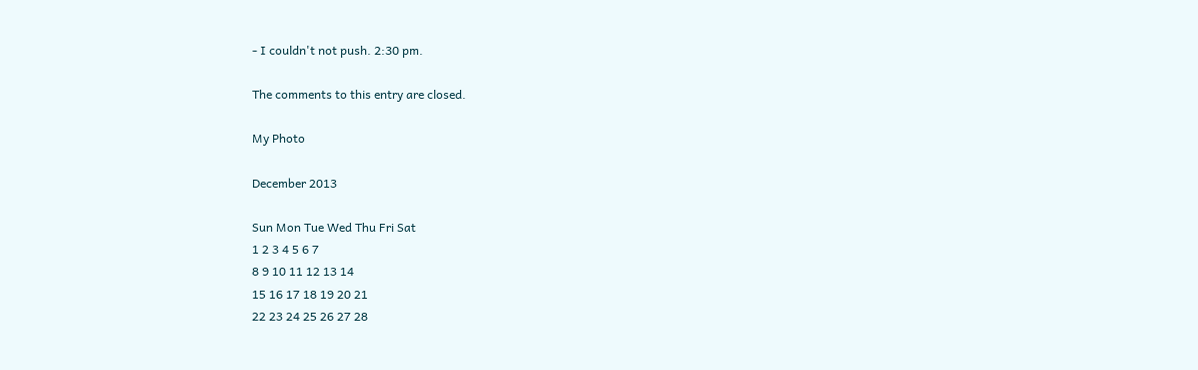- I couldn't not push. 2:30 pm.

The comments to this entry are closed.

My Photo

December 2013

Sun Mon Tue Wed Thu Fri Sat
1 2 3 4 5 6 7
8 9 10 11 12 13 14
15 16 17 18 19 20 21
22 23 24 25 26 27 28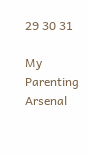29 30 31

My Parenting Arsenal